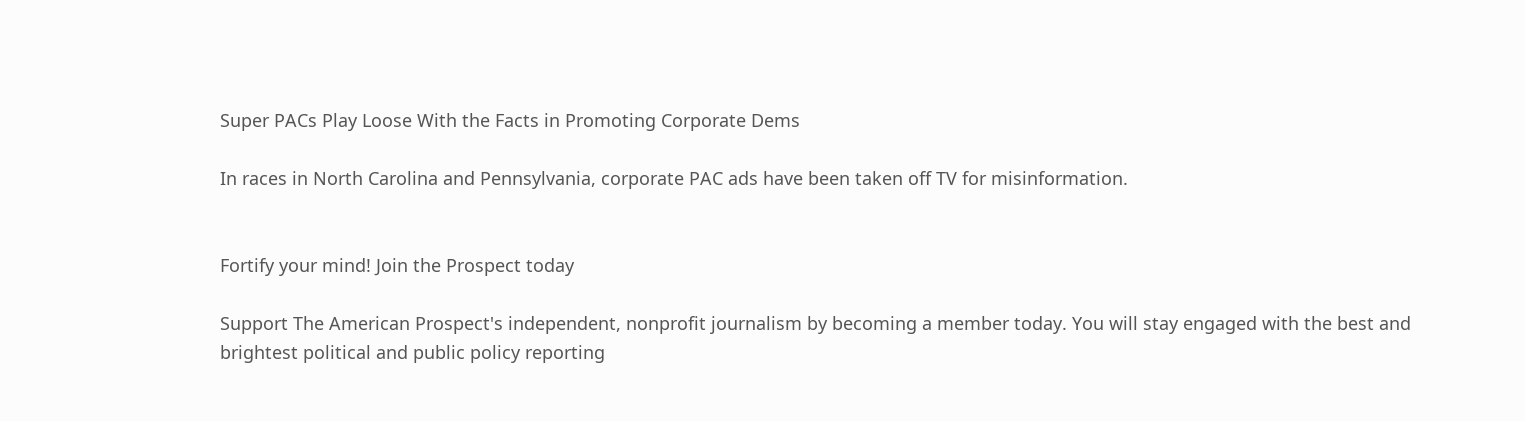Super PACs Play Loose With the Facts in Promoting Corporate Dems

In races in North Carolina and Pennsylvania, corporate PAC ads have been taken off TV for misinformation.


Fortify your mind! Join the Prospect today

Support The American Prospect's independent, nonprofit journalism by becoming a member today. You will stay engaged with the best and brightest political and public policy reporting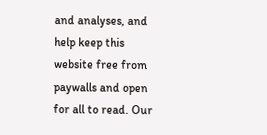and analyses, and help keep this website free from paywalls and open for all to read. Our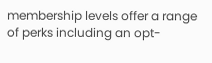membership levels offer a range of perks including an opt-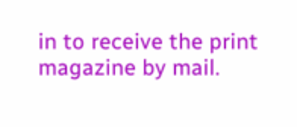in to receive the print magazine by mail.